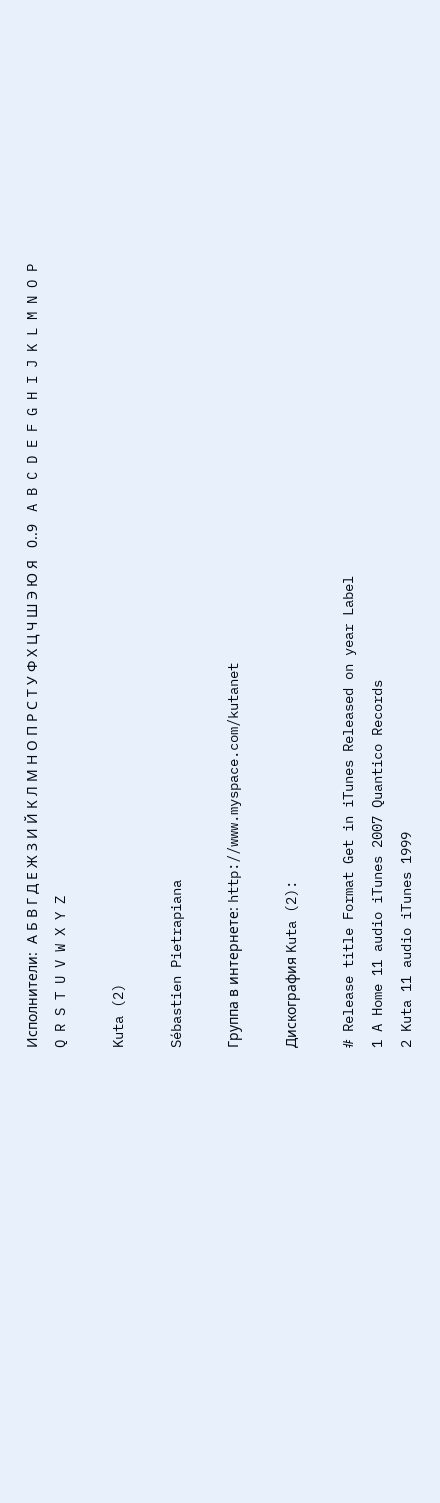Исполнители:  А Б В Г Д Е Ж З И Й К Л М Н О П Р С Т У Ф Х Ц Ч Ш Э Ю Я   0..9   A B C D E F G H I J K L M N O P Q R S T U V W X Y Z

Kuta (2)

Sébastien Pietrapiana

Группа в интернете: http://www.myspace.com/kutanet

Дискография Kuta (2):

# Release title Format Get in iTunes Released on year Label
1 A Home 11 audio iTunes 2007 Quantico Records
2 Kuta 11 audio iTunes 1999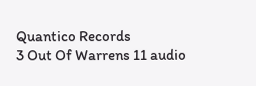Quantico Records
3 Out Of Warrens 11 audio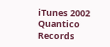iTunes 2002 Quantico Records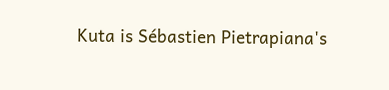Kuta is Sébastien Pietrapiana's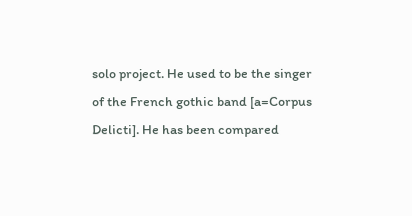solo project. He used to be the singer of the French gothic band [a=Corpus Delicti]. He has been compared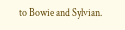to Bowie and Sylvian.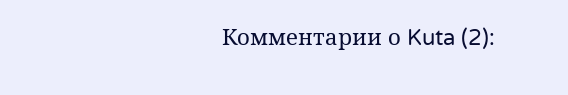Комментарии о Kuta (2):